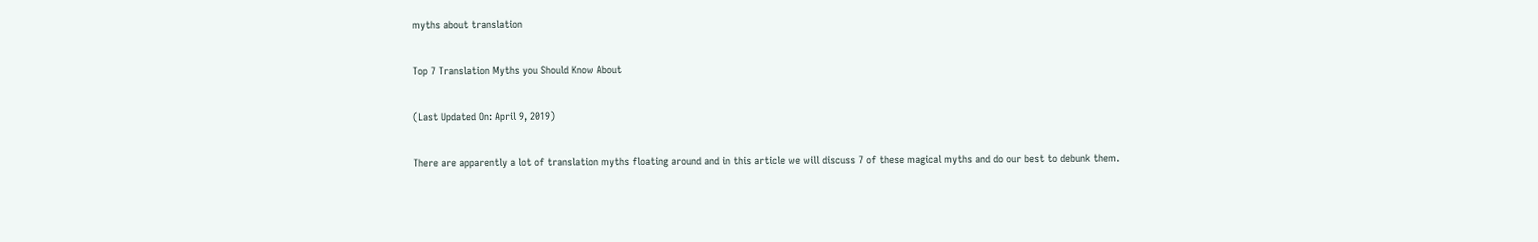myths about translation

Top 7 Translation Myths you Should Know About

(Last Updated On: April 9, 2019)

There are apparently a lot of translation myths floating around and in this article we will discuss 7 of these magical myths and do our best to debunk them.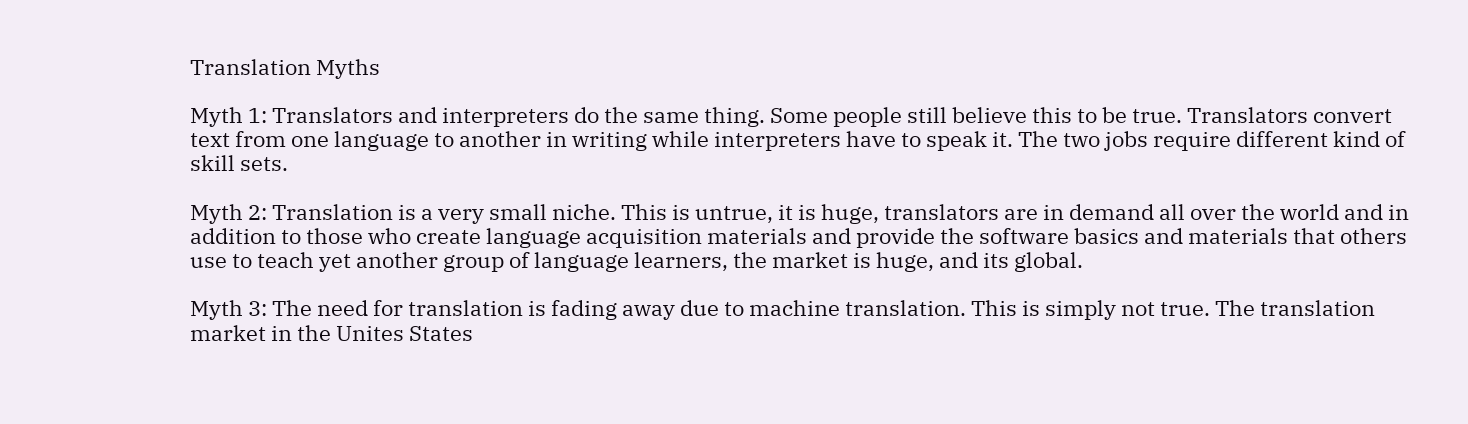Translation Myths

Myth 1: Translators and interpreters do the same thing. Some people still believe this to be true. Translators convert text from one language to another in writing while interpreters have to speak it. The two jobs require different kind of skill sets.

Myth 2: Translation is a very small niche. This is untrue, it is huge, translators are in demand all over the world and in addition to those who create language acquisition materials and provide the software basics and materials that others use to teach yet another group of language learners, the market is huge, and its global.

Myth 3: The need for translation is fading away due to machine translation. This is simply not true. The translation market in the Unites States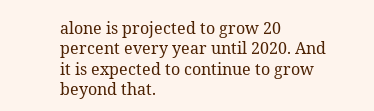alone is projected to grow 20 percent every year until 2020. And it is expected to continue to grow beyond that.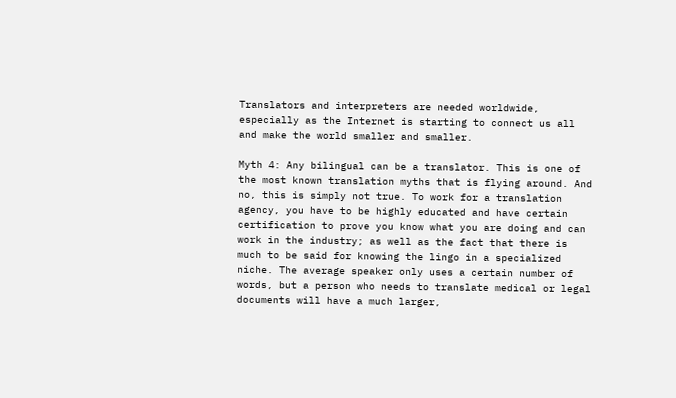Translators and interpreters are needed worldwide, especially as the Internet is starting to connect us all and make the world smaller and smaller.

Myth 4: Any bilingual can be a translator. This is one of the most known translation myths that is flying around. And no, this is simply not true. To work for a translation agency, you have to be highly educated and have certain certification to prove you know what you are doing and can work in the industry; as well as the fact that there is much to be said for knowing the lingo in a specialized niche. The average speaker only uses a certain number of words, but a person who needs to translate medical or legal documents will have a much larger,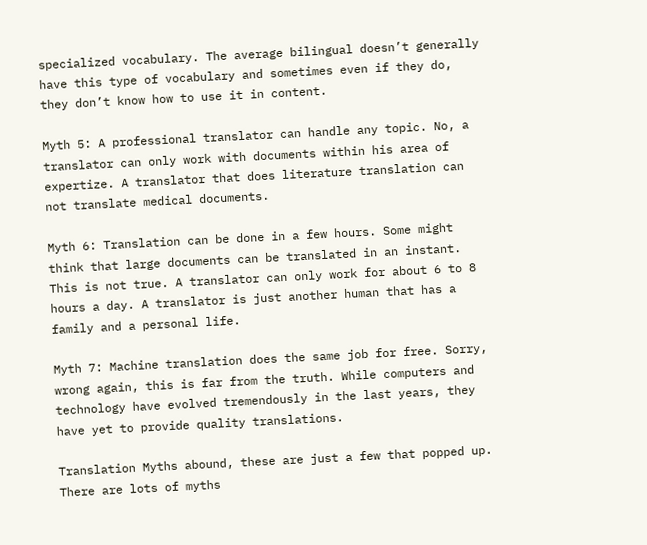specialized vocabulary. The average bilingual doesn’t generally have this type of vocabulary and sometimes even if they do, they don’t know how to use it in content.

Myth 5: A professional translator can handle any topic. No, a translator can only work with documents within his area of expertize. A translator that does literature translation can not translate medical documents.

Myth 6: Translation can be done in a few hours. Some might think that large documents can be translated in an instant. This is not true. A translator can only work for about 6 to 8 hours a day. A translator is just another human that has a family and a personal life.

Myth 7: Machine translation does the same job for free. Sorry, wrong again, this is far from the truth. While computers and technology have evolved tremendously in the last years, they have yet to provide quality translations.

Translation Myths abound, these are just a few that popped up. There are lots of myths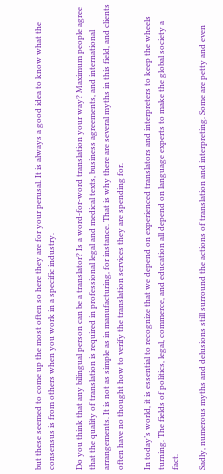but these seemed to come up the most often so here they are for your perusal. It is always a good idea to know what the consensus is from others when you work in a specific industry.

Do you think that any bilingual person can be a translator? Is a word-for-word translation your way? Maximum people agree that the quality of translation is required in professional legal and medical texts, business agreements, and international arrangements. It is not as simple as in manufacturing, for instance. That is why there are several myths in this field, and clients often have no thought how to verify the translation services they are spending for.

In today’s world, it is essential to recognize that we depend on experienced translators and interpreters to keep the wheels turning. The fields of politics, legal, commerce, and education all depend on language experts to make the global society a fact.

Sadly, numerous myths and delusions still surround the actions of translation and interpreting. Some are petty and even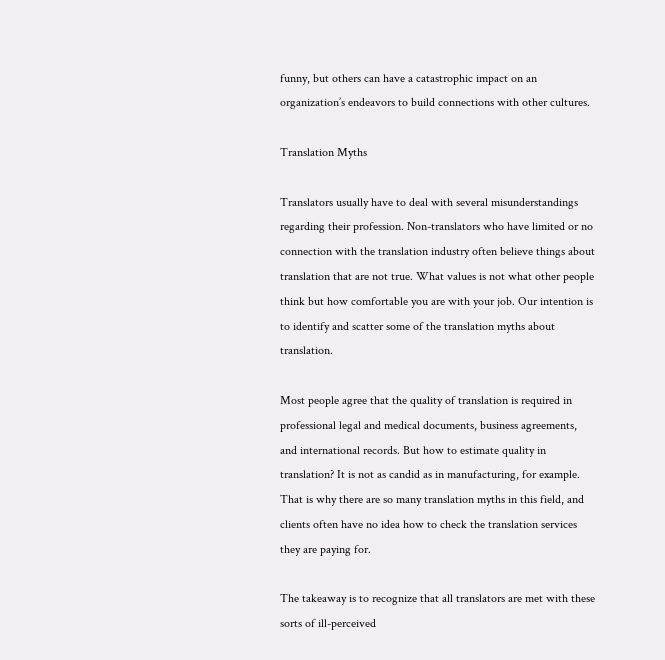funny, but others can have a catastrophic impact on an organization’s endeavors to build connections with other cultures.

Translation Myths

Translators usually have to deal with several misunderstandings regarding their profession. Non-translators who have limited or no connection with the translation industry often believe things about translation that are not true. What values is not what other people think but how comfortable you are with your job. Our intention is to identify and scatter some of the translation myths about translation.

Most people agree that the quality of translation is required in professional legal and medical documents, business agreements, and international records. But how to estimate quality in translation? It is not as candid as in manufacturing, for example. That is why there are so many translation myths in this field, and clients often have no idea how to check the translation services they are paying for.

The takeaway is to recognize that all translators are met with these sorts of ill-perceived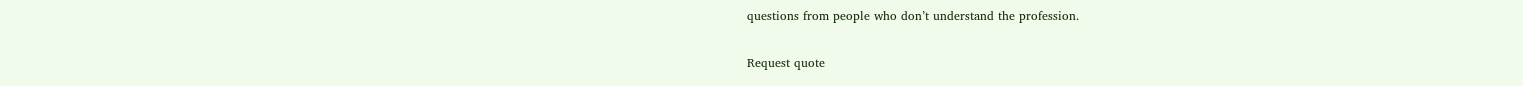questions from people who don’t understand the profession.

Request quote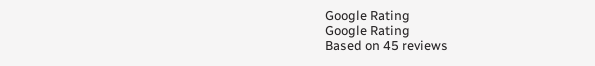Google Rating
Google Rating
Based on 45 reviews